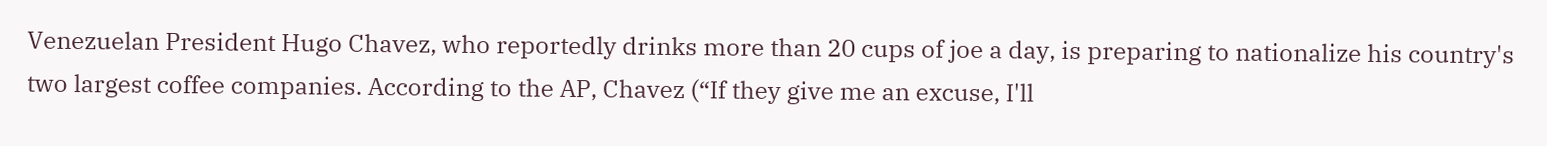Venezuelan President Hugo Chavez, who reportedly drinks more than 20 cups of joe a day, is preparing to nationalize his country's two largest coffee companies. According to the AP, Chavez (“If they give me an excuse, I'll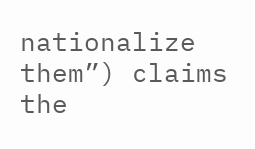nationalize them”) claims the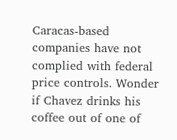Caracas-based companies have not complied with federal price controls. Wonder if Chavez drinks his coffee out of one of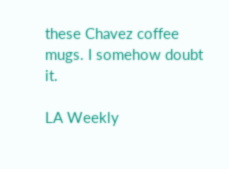these Chavez coffee mugs. I somehow doubt it.

LA Weekly